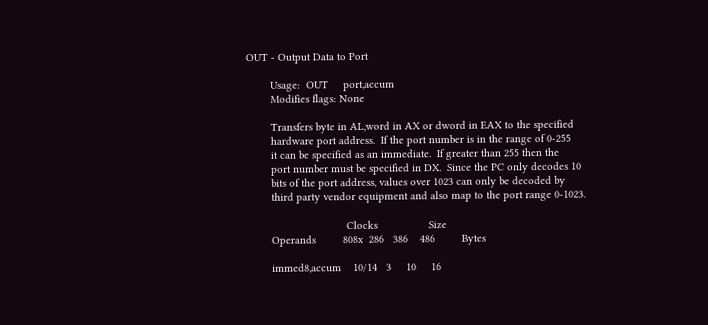OUT - Output Data to Port

        Usage:  OUT     port,accum
        Modifies flags: None

        Transfers byte in AL,word in AX or dword in EAX to the specified
        hardware port address.  If the port number is in the range of 0-255
        it can be specified as an immediate.  If greater than 255 then the
        port number must be specified in DX.  Since the PC only decodes 10
        bits of the port address, values over 1023 can only be decoded by
        third party vendor equipment and also map to the port range 0-1023.

                                 Clocks                 Size
        Operands         808x  286   386    486         Bytes

        immed8,accum    10/14   3     10     16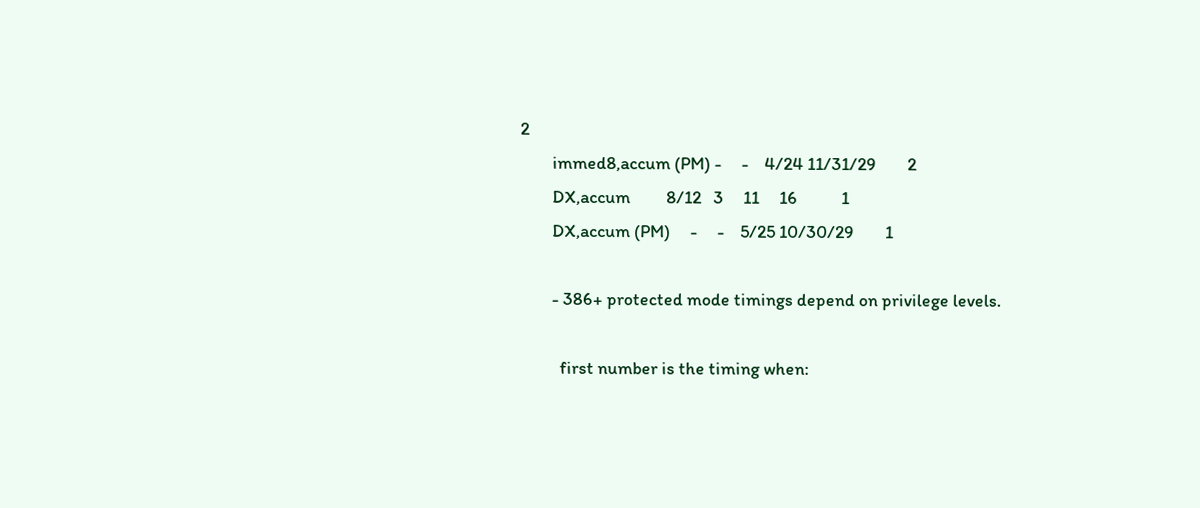2
        immed8,accum (PM) -     -    4/24 11/31/29        2
        DX,accum         8/12   3     11     16           1
        DX,accum (PM)     -     -    5/25 10/30/29        1

        - 386+ protected mode timings depend on privilege levels.

          first number is the timing when: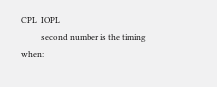CPL  IOPL
          second number is the timing when: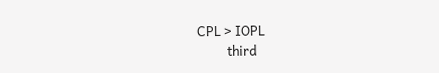CPL > IOPL
          third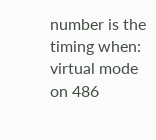number is the timing when:    virtual mode on 486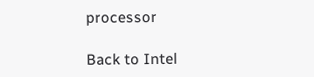processor

Back to Intel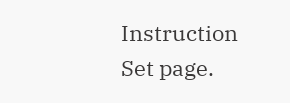Instruction Set page.